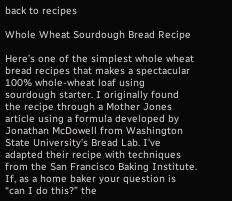back to recipes

Whole Wheat Sourdough Bread Recipe

Here’s one of the simplest whole wheat bread recipes that makes a spectacular 100% whole-wheat loaf using sourdough starter. I originally found the recipe through a Mother Jones article using a formula developed by Jonathan McDowell from Washington State University’s Bread Lab. I’ve adapted their recipe with techniques from the San Francisco Baking Institute. If, as a home baker your question is “can I do this?” the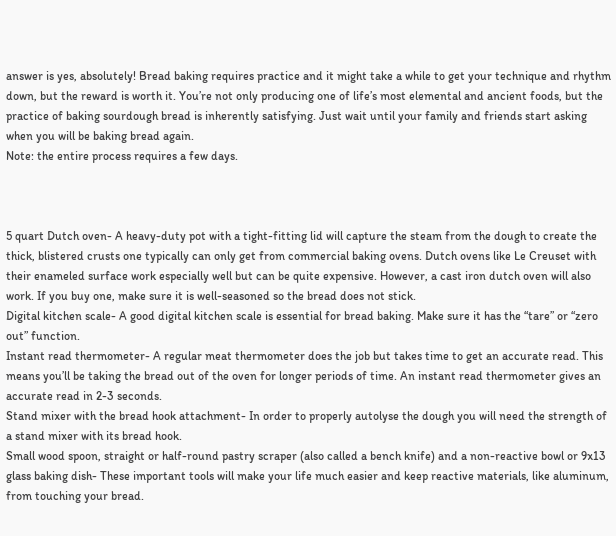answer is yes, absolutely! Bread baking requires practice and it might take a while to get your technique and rhythm down, but the reward is worth it. You’re not only producing one of life’s most elemental and ancient foods, but the practice of baking sourdough bread is inherently satisfying. Just wait until your family and friends start asking when you will be baking bread again.
Note: the entire process requires a few days.



5 quart Dutch oven- A heavy-duty pot with a tight-fitting lid will capture the steam from the dough to create the thick, blistered crusts one typically can only get from commercial baking ovens. Dutch ovens like Le Creuset with their enameled surface work especially well but can be quite expensive. However, a cast iron dutch oven will also work. If you buy one, make sure it is well-seasoned so the bread does not stick.
Digital kitchen scale- A good digital kitchen scale is essential for bread baking. Make sure it has the “tare” or “zero out” function.
Instant read thermometer- A regular meat thermometer does the job but takes time to get an accurate read. This means you’ll be taking the bread out of the oven for longer periods of time. An instant read thermometer gives an accurate read in 2-3 seconds.
Stand mixer with the bread hook attachment- In order to properly autolyse the dough you will need the strength of a stand mixer with its bread hook.
Small wood spoon, straight or half-round pastry scraper (also called a bench knife) and a non-reactive bowl or 9x13 glass baking dish- These important tools will make your life much easier and keep reactive materials, like aluminum, from touching your bread.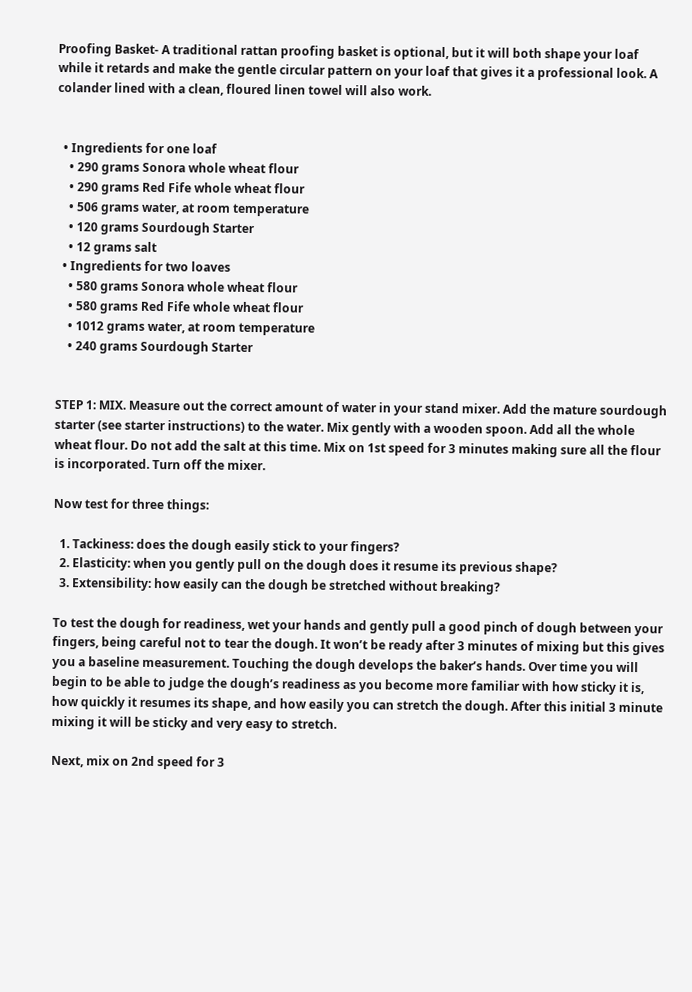Proofing Basket- A traditional rattan proofing basket is optional, but it will both shape your loaf while it retards and make the gentle circular pattern on your loaf that gives it a professional look. A colander lined with a clean, floured linen towel will also work.


  • Ingredients for one loaf
    • 290 grams Sonora whole wheat flour
    • 290 grams Red Fife whole wheat flour
    • 506 grams water, at room temperature
    • 120 grams Sourdough Starter
    • 12 grams salt
  • Ingredients for two loaves
    • 580 grams Sonora whole wheat flour
    • 580 grams Red Fife whole wheat flour
    • 1012 grams water, at room temperature
    • 240 grams Sourdough Starter


STEP 1: MIX. Measure out the correct amount of water in your stand mixer. Add the mature sourdough starter (see starter instructions) to the water. Mix gently with a wooden spoon. Add all the whole wheat flour. Do not add the salt at this time. Mix on 1st speed for 3 minutes making sure all the flour is incorporated. Turn off the mixer.

Now test for three things:

  1. Tackiness: does the dough easily stick to your fingers?
  2. Elasticity: when you gently pull on the dough does it resume its previous shape?
  3. Extensibility: how easily can the dough be stretched without breaking?

To test the dough for readiness, wet your hands and gently pull a good pinch of dough between your fingers, being careful not to tear the dough. It won’t be ready after 3 minutes of mixing but this gives you a baseline measurement. Touching the dough develops the baker’s hands. Over time you will begin to be able to judge the dough’s readiness as you become more familiar with how sticky it is, how quickly it resumes its shape, and how easily you can stretch the dough. After this initial 3 minute mixing it will be sticky and very easy to stretch.

Next, mix on 2nd speed for 3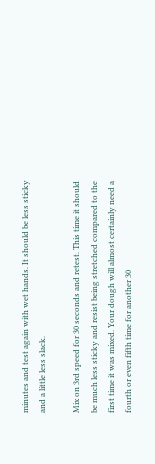minutes and test again with wet hands. It should be less sticky and a little less slack.

Mix on 3rd speed for 30 seconds and retest. This time it should be much less sticky and resist being stretched compared to the first time it was mixed. Your dough will almost certainly need a fourth or even fifth time for another 30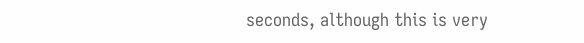seconds, although this is very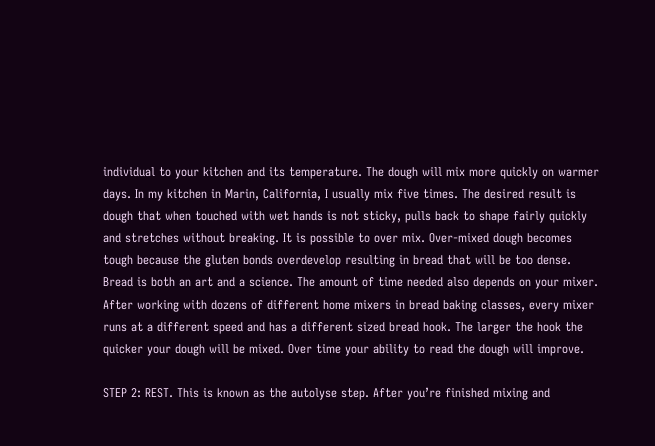individual to your kitchen and its temperature. The dough will mix more quickly on warmer days. In my kitchen in Marin, California, I usually mix five times. The desired result is dough that when touched with wet hands is not sticky, pulls back to shape fairly quickly and stretches without breaking. It is possible to over mix. Over-mixed dough becomes tough because the gluten bonds overdevelop resulting in bread that will be too dense. Bread is both an art and a science. The amount of time needed also depends on your mixer. After working with dozens of different home mixers in bread baking classes, every mixer runs at a different speed and has a different sized bread hook. The larger the hook the quicker your dough will be mixed. Over time your ability to read the dough will improve.

STEP 2: REST. This is known as the autolyse step. After you’re finished mixing and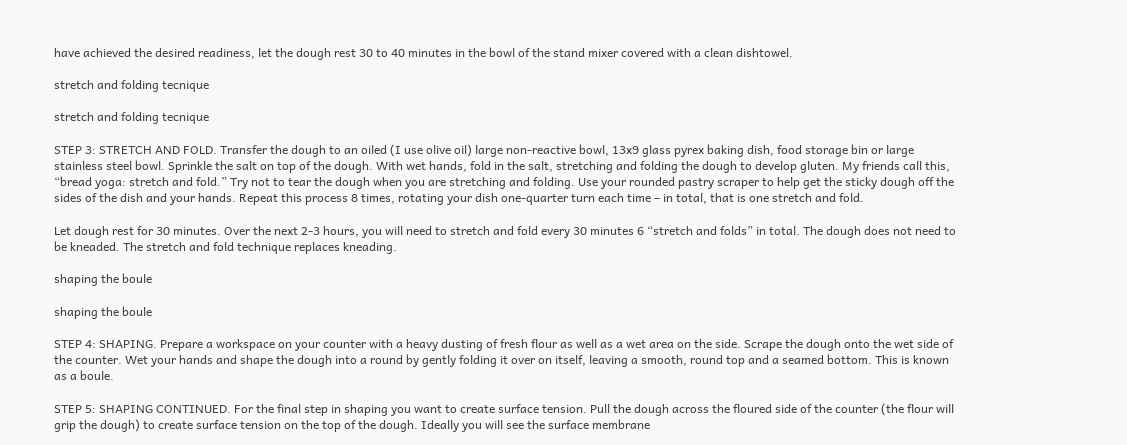have achieved the desired readiness, let the dough rest 30 to 40 minutes in the bowl of the stand mixer covered with a clean dishtowel.

stretch and folding tecnique

stretch and folding tecnique

STEP 3: STRETCH AND FOLD. Transfer the dough to an oiled (I use olive oil) large non-reactive bowl, 13x9 glass pyrex baking dish, food storage bin or large stainless steel bowl. Sprinkle the salt on top of the dough. With wet hands, fold in the salt, stretching and folding the dough to develop gluten. My friends call this, “bread yoga: stretch and fold.” Try not to tear the dough when you are stretching and folding. Use your rounded pastry scraper to help get the sticky dough off the sides of the dish and your hands. Repeat this process 8 times, rotating your dish one-quarter turn each time – in total, that is one stretch and fold.

Let dough rest for 30 minutes. Over the next 2-3 hours, you will need to stretch and fold every 30 minutes 6 “stretch and folds” in total. The dough does not need to be kneaded. The stretch and fold technique replaces kneading.

shaping the boule

shaping the boule

STEP 4: SHAPING. Prepare a workspace on your counter with a heavy dusting of fresh flour as well as a wet area on the side. Scrape the dough onto the wet side of the counter. Wet your hands and shape the dough into a round by gently folding it over on itself, leaving a smooth, round top and a seamed bottom. This is known as a boule.

STEP 5: SHAPING CONTINUED. For the final step in shaping you want to create surface tension. Pull the dough across the floured side of the counter (the flour will grip the dough) to create surface tension on the top of the dough. Ideally you will see the surface membrane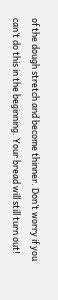of the dough stretch and become thinner. Don’t worry if you can’t do this in the beginning. Your bread will still turn out!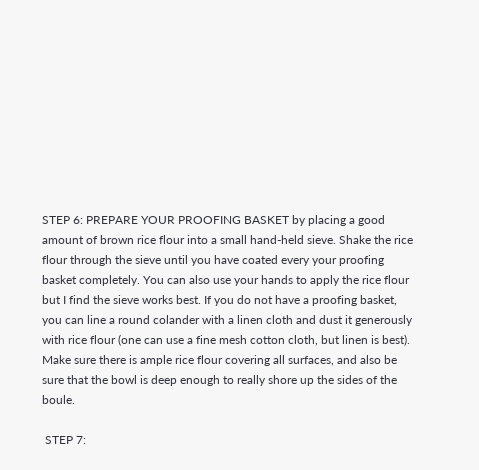STEP 6: PREPARE YOUR PROOFING BASKET by placing a good amount of brown rice flour into a small hand-held sieve. Shake the rice flour through the sieve until you have coated every your proofing basket completely. You can also use your hands to apply the rice flour but I find the sieve works best. If you do not have a proofing basket, you can line a round colander with a linen cloth and dust it generously with rice flour (one can use a fine mesh cotton cloth, but linen is best). Make sure there is ample rice flour covering all surfaces, and also be sure that the bowl is deep enough to really shore up the sides of the boule.

 STEP 7: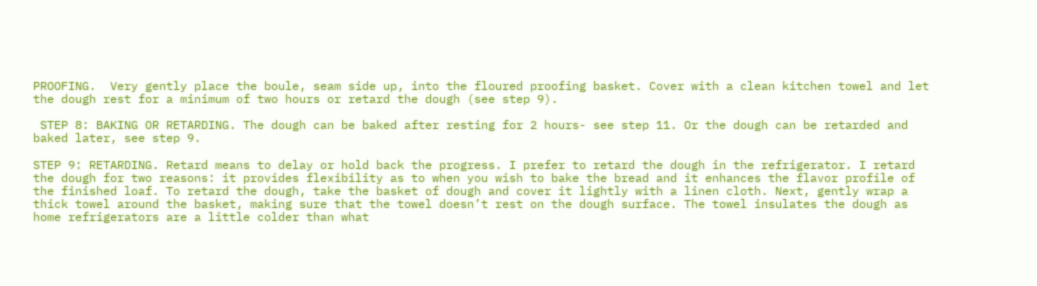PROOFING.  Very gently place the boule, seam side up, into the floured proofing basket. Cover with a clean kitchen towel and let the dough rest for a minimum of two hours or retard the dough (see step 9).

 STEP 8: BAKING OR RETARDING. The dough can be baked after resting for 2 hours- see step 11. Or the dough can be retarded and baked later, see step 9.

STEP 9: RETARDING. Retard means to delay or hold back the progress. I prefer to retard the dough in the refrigerator. I retard the dough for two reasons: it provides flexibility as to when you wish to bake the bread and it enhances the flavor profile of the finished loaf. To retard the dough, take the basket of dough and cover it lightly with a linen cloth. Next, gently wrap a thick towel around the basket, making sure that the towel doesn’t rest on the dough surface. The towel insulates the dough as home refrigerators are a little colder than what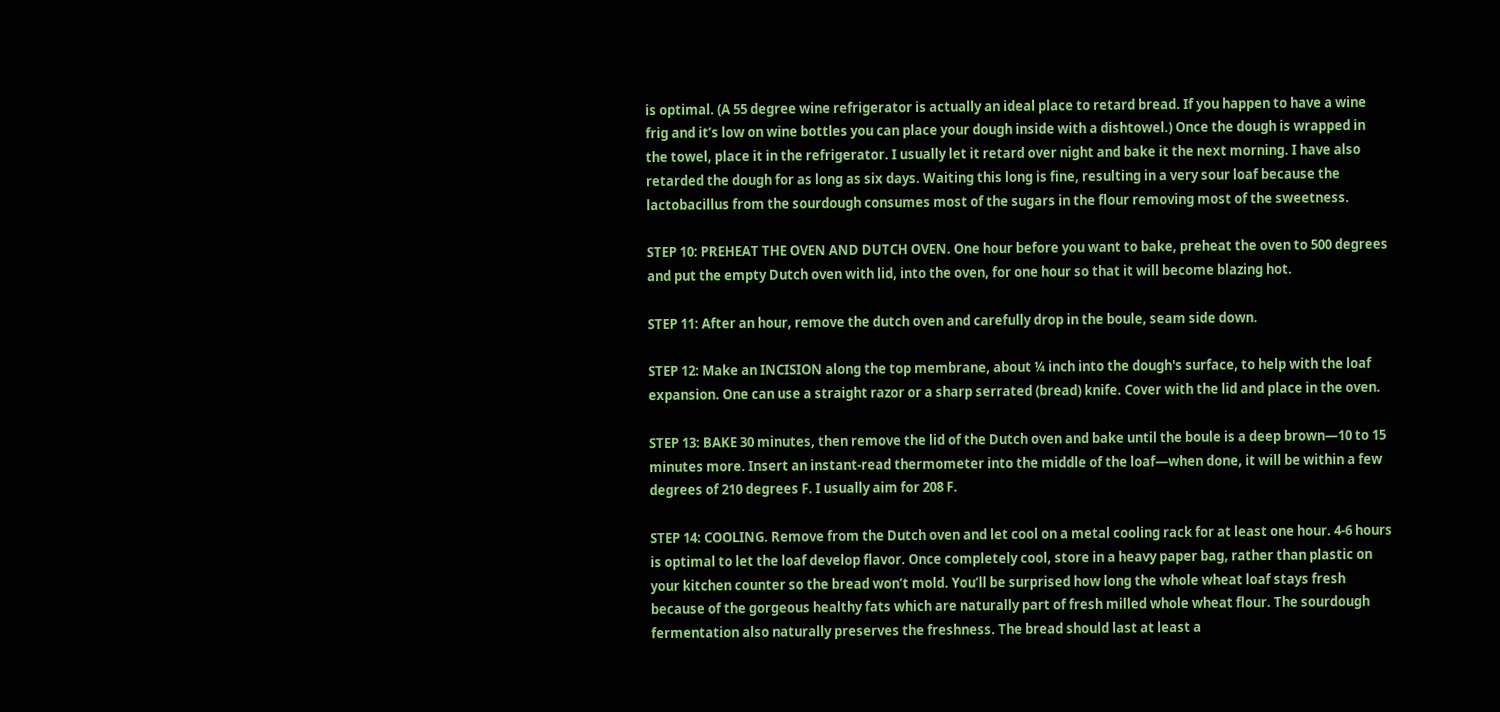is optimal. (A 55 degree wine refrigerator is actually an ideal place to retard bread. If you happen to have a wine frig and it’s low on wine bottles you can place your dough inside with a dishtowel.) Once the dough is wrapped in the towel, place it in the refrigerator. I usually let it retard over night and bake it the next morning. I have also retarded the dough for as long as six days. Waiting this long is fine, resulting in a very sour loaf because the lactobacillus from the sourdough consumes most of the sugars in the flour removing most of the sweetness.

STEP 10: PREHEAT THE OVEN AND DUTCH OVEN. One hour before you want to bake, preheat the oven to 500 degrees and put the empty Dutch oven with lid, into the oven, for one hour so that it will become blazing hot.

STEP 11: After an hour, remove the dutch oven and carefully drop in the boule, seam side down.

STEP 12: Make an INCISION along the top membrane, about ¼ inch into the dough's surface, to help with the loaf expansion. One can use a straight razor or a sharp serrated (bread) knife. Cover with the lid and place in the oven.

STEP 13: BAKE 30 minutes, then remove the lid of the Dutch oven and bake until the boule is a deep brown—10 to 15 minutes more. Insert an instant-read thermometer into the middle of the loaf—when done, it will be within a few degrees of 210 degrees F. I usually aim for 208 F.

STEP 14: COOLING. Remove from the Dutch oven and let cool on a metal cooling rack for at least one hour. 4-6 hours is optimal to let the loaf develop flavor. Once completely cool, store in a heavy paper bag, rather than plastic on your kitchen counter so the bread won’t mold. You’ll be surprised how long the whole wheat loaf stays fresh because of the gorgeous healthy fats which are naturally part of fresh milled whole wheat flour. The sourdough fermentation also naturally preserves the freshness. The bread should last at least a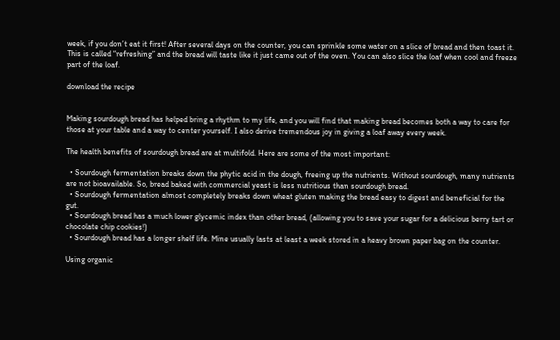week, if you don’t eat it first! After several days on the counter, you can sprinkle some water on a slice of bread and then toast it. This is called “refreshing” and the bread will taste like it just came out of the oven. You can also slice the loaf when cool and freeze part of the loaf.

download the recipe


Making sourdough bread has helped bring a rhythm to my life, and you will find that making bread becomes both a way to care for those at your table and a way to center yourself. I also derive tremendous joy in giving a loaf away every week.

The health benefits of sourdough bread are at multifold. Here are some of the most important:

  • Sourdough fermentation breaks down the phytic acid in the dough, freeing up the nutrients. Without sourdough, many nutrients are not bioavailable. So, bread baked with commercial yeast is less nutritious than sourdough bread.
  • Sourdough fermentation almost completely breaks down wheat gluten making the bread easy to digest and beneficial for the gut.
  • Sourdough bread has a much lower glycemic index than other bread, (allowing you to save your sugar for a delicious berry tart or chocolate chip cookies!)
  • Sourdough bread has a longer shelf life. Mine usually lasts at least a week stored in a heavy brown paper bag on the counter.

Using organic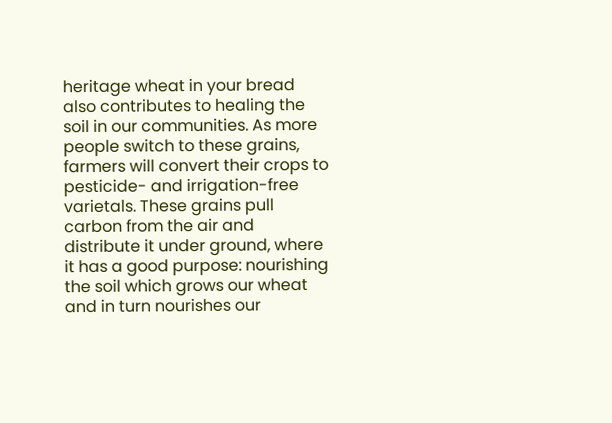heritage wheat in your bread also contributes to healing the soil in our communities. As more people switch to these grains, farmers will convert their crops to pesticide- and irrigation-free varietals. These grains pull carbon from the air and distribute it under ground, where it has a good purpose: nourishing the soil which grows our wheat and in turn nourishes our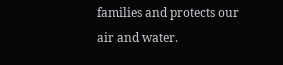families and protects our air and water.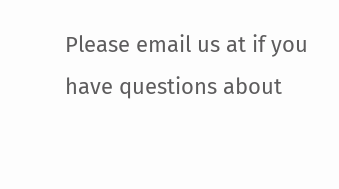Please email us at if you have questions about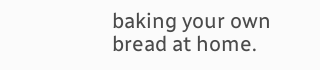baking your own bread at home.